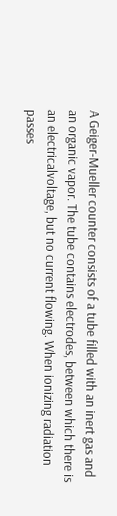A Geiger-Mueller counter consists of a tube filled with an inert gas and an organic vapor. The tube contains electrodes, between which there is an electricalvoltage, but no current flowing. When ionizing radiation passes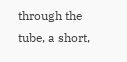through the tube, a short,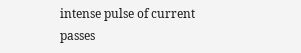intense pulse of current passes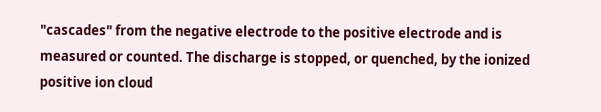"cascades" from the negative electrode to the positive electrode and is measured or counted. The discharge is stopped, or quenched, by the ionized positive ion cloud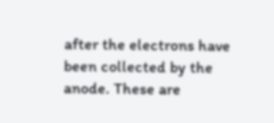after the electrons have been collected by the anode. These are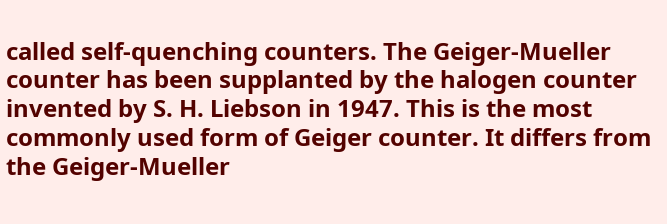called self-quenching counters. The Geiger-Mueller counter has been supplanted by the halogen counter invented by S. H. Liebson in 1947. This is the most commonly used form of Geiger counter. It differs from the Geiger-Mueller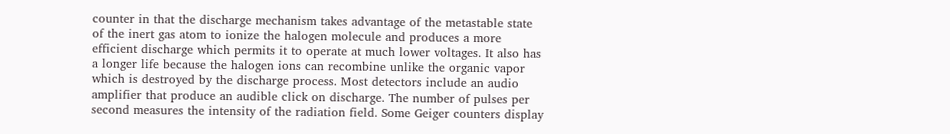counter in that the discharge mechanism takes advantage of the metastable state of the inert gas atom to ionize the halogen molecule and produces a more efficient discharge which permits it to operate at much lower voltages. It also has a longer life because the halogen ions can recombine unlike the organic vapor which is destroyed by the discharge process. Most detectors include an audio amplifier that produce an audible click on discharge. The number of pulses per second measures the intensity of the radiation field. Some Geiger counters display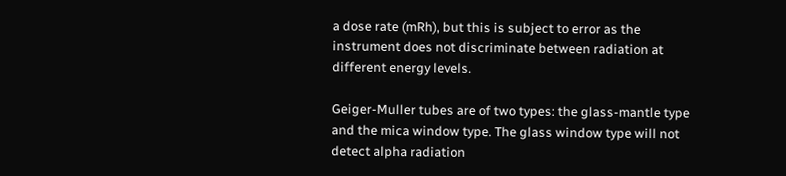a dose rate (mRh), but this is subject to error as the instrument does not discriminate between radiation at different energy levels.

Geiger-Muller tubes are of two types: the glass-mantle type and the mica window type. The glass window type will not detect alpha radiation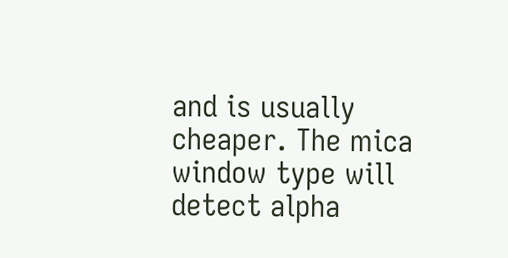and is usually cheaper. The mica window type will detect alpha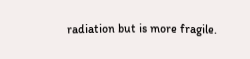radiation but is more fragile.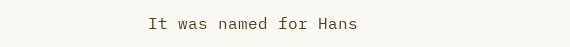It was named for Hans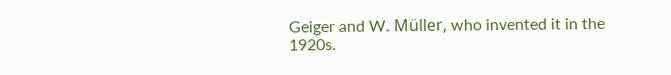Geiger and W. Müller, who invented it in the 1920s.